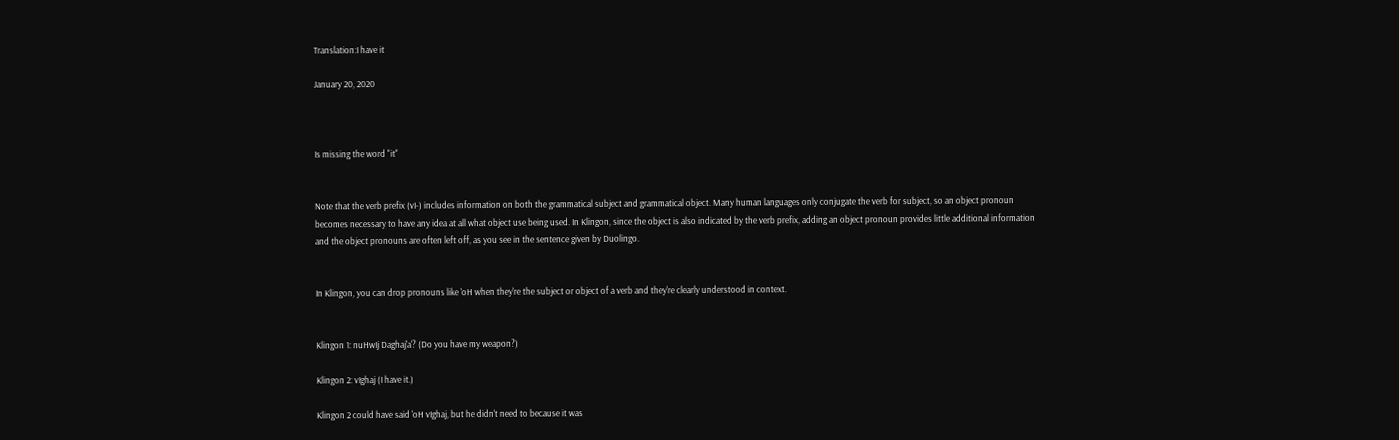Translation:I have it

January 20, 2020



Is missing the word "it"


Note that the verb prefix (vI-) includes information on both the grammatical subject and grammatical object. Many human languages only conjugate the verb for subject, so an object pronoun becomes necessary to have any idea at all what object use being used. In Klingon, since the object is also indicated by the verb prefix, adding an object pronoun provides little additional information and the object pronouns are often left off, as you see in the sentence given by Duolingo.


In Klingon, you can drop pronouns like 'oH when they're the subject or object of a verb and they're clearly understood in context.


Klingon 1: nuHwIj Daghaj'a'? (Do you have my weapon?)

Klingon 2: vIghaj (I have it.)

Klingon 2 could have said 'oH vIghaj, but he didn't need to because it was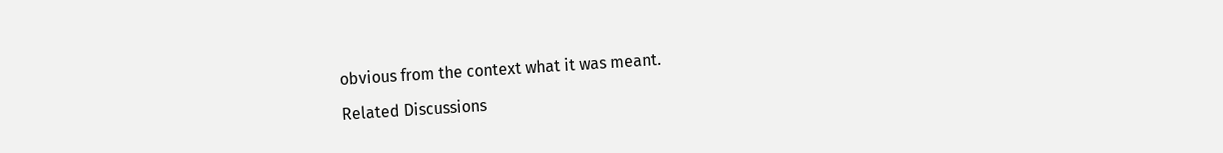obvious from the context what it was meant.

Related Discussions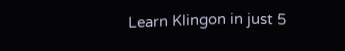Learn Klingon in just 5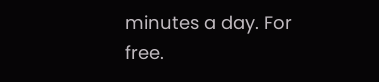minutes a day. For free.